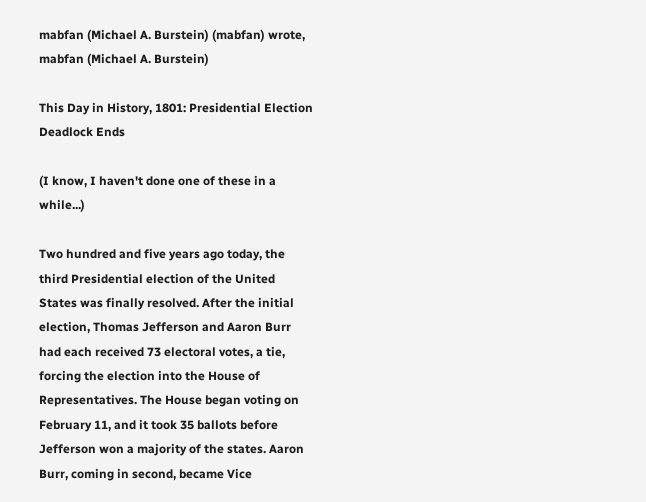mabfan (Michael A. Burstein) (mabfan) wrote,
mabfan (Michael A. Burstein)

This Day in History, 1801: Presidential Election Deadlock Ends

(I know, I haven't done one of these in a while...)

Two hundred and five years ago today, the third Presidential election of the United States was finally resolved. After the initial election, Thomas Jefferson and Aaron Burr had each received 73 electoral votes, a tie, forcing the election into the House of Representatives. The House began voting on February 11, and it took 35 ballots before Jefferson won a majority of the states. Aaron Burr, coming in second, became Vice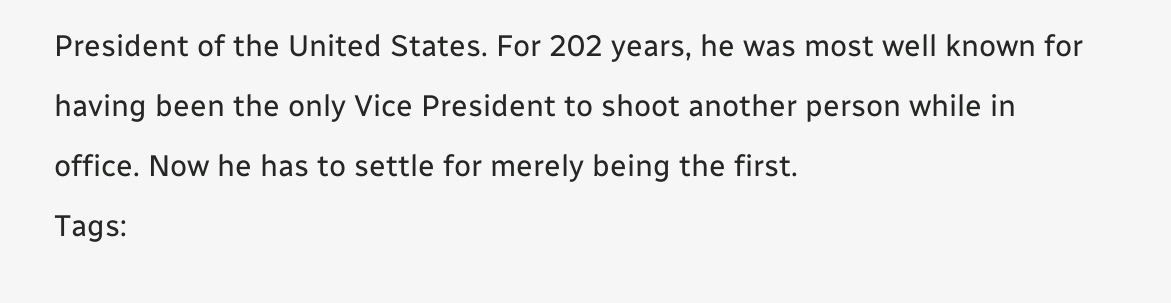President of the United States. For 202 years, he was most well known for having been the only Vice President to shoot another person while in office. Now he has to settle for merely being the first.
Tags: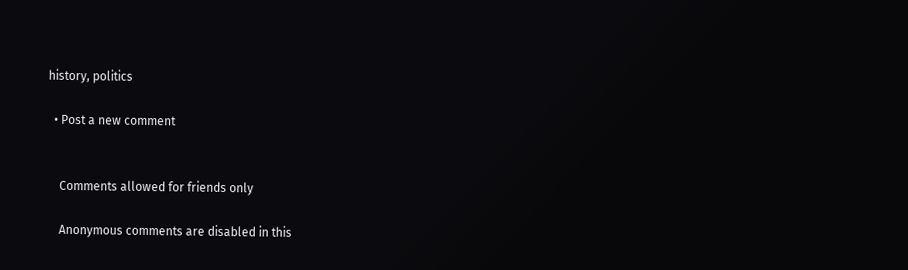history, politics

  • Post a new comment


    Comments allowed for friends only

    Anonymous comments are disabled in this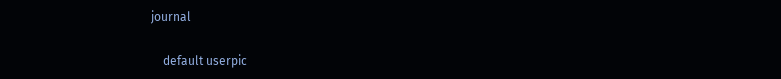journal

    default userpic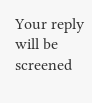Your reply will be screened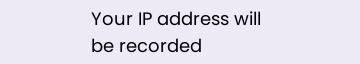Your IP address will be recorded